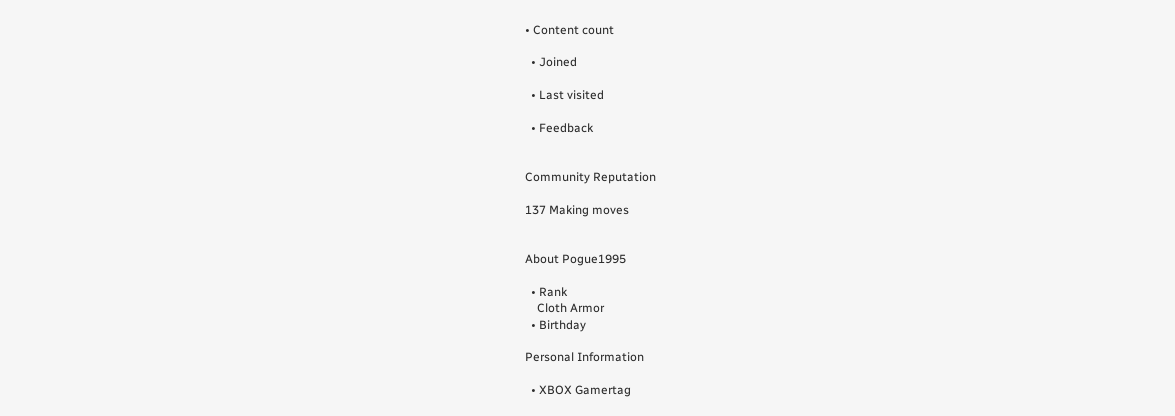• Content count

  • Joined

  • Last visited

  • Feedback


Community Reputation

137 Making moves


About Pogue1995

  • Rank
    Cloth Armor
  • Birthday

Personal Information

  • XBOX Gamertag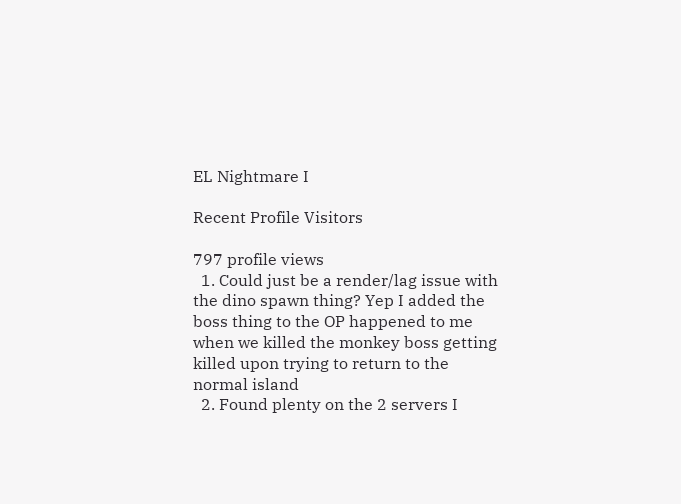EL Nightmare I

Recent Profile Visitors

797 profile views
  1. Could just be a render/lag issue with the dino spawn thing? Yep I added the boss thing to the OP happened to me when we killed the monkey boss getting killed upon trying to return to the normal island
  2. Found plenty on the 2 servers I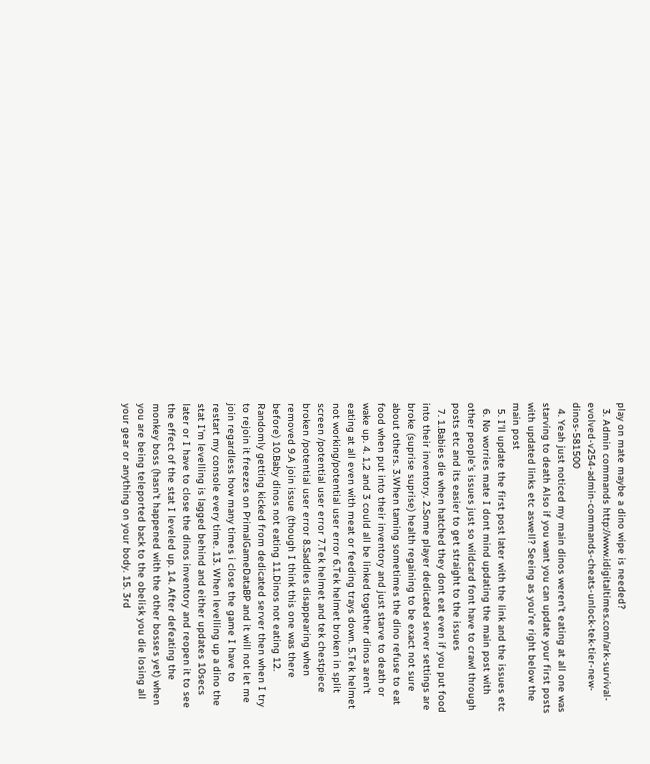play on mate maybe a dino wipe is needed?
  3. Admin commands http://www.idigitaltimes.com/ark-survival-evolved-v254-admin-commands-cheats-unlock-tek-tier-new-dinos-581500
  4. Yeah just noticed my main dinos weren't eating at all one was starving to death Also if you want you can update your first posts with updated links etc aswell? Seeing as you're right below the main post
  5. I'll update the first post later with the link and the issues etc
  6. No worries mate I dont mind updating the main post with other people's issues just so wildcard font have to crawl through posts etc and its easier to get straight to the issues
  7. 1.Babies die when hatched they dont eat even if you put food into their inventory. 2.Some player dedicated server settings are broke (suprise suprise) health regaining to be exact not sure about others. 3.When taming sometimes the dino refuse to eat food when put into their inventory and just starve to death or wake up. 4. 1,2 and 3 could all be linked together dinos aren't eating at all even with meat or feeding trays down. 5.Tek helmet not working/potential user error 6.Tek helmet broken in split screen /potential user error 7.Tek helmet and tek chestpiece broken /potential user error 8.Saddles disappearing when removed 9.A join issue (though I think this one was there before) 10.Baby dinos not eating 11.Dinos not eating 12. Randomly getting kicked from dedicated server then when I try to rejoin it freezes on PrimalGameDataBP and it will not let me join regardless how many times i close the game I have to restart my console every time. 13. When levelling up a dino the stat I'm levelling is lagged behind and either updates 10secs later or I have to close the dinos inventory and reopen it to see the effect of the stat I leveled up. 14. After defeating the monkey boss (hasn't happened with the other bosses yet) when you are being teleported back to the obelisk you die losing all your gear or anything on your body. 15. 3rd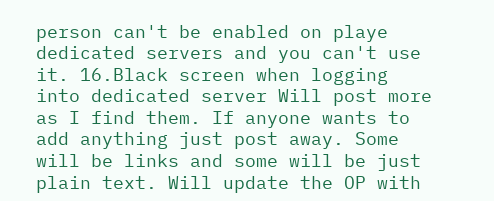person can't be enabled on playe dedicated servers and you can't use it. 16.Black screen when logging into dedicated server Will post more as I find them. If anyone wants to add anything just post away. Some will be links and some will be just plain text. Will update the OP with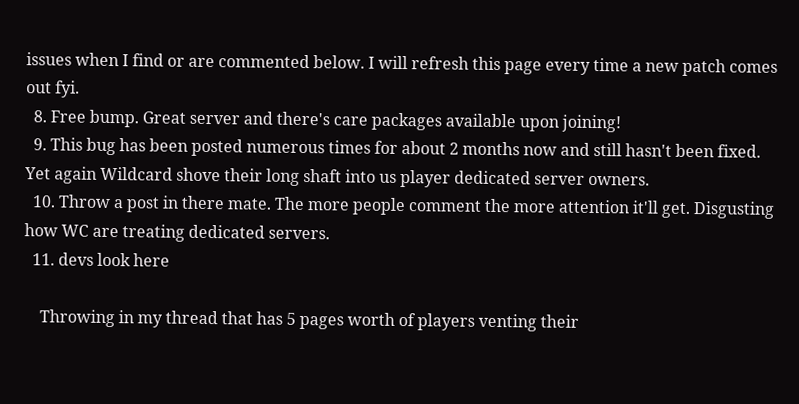issues when I find or are commented below. I will refresh this page every time a new patch comes out fyi.
  8. Free bump. Great server and there's care packages available upon joining!
  9. This bug has been posted numerous times for about 2 months now and still hasn't been fixed. Yet again Wildcard shove their long shaft into us player dedicated server owners.
  10. Throw a post in there mate. The more people comment the more attention it'll get. Disgusting how WC are treating dedicated servers.
  11. devs look here

    Throwing in my thread that has 5 pages worth of players venting their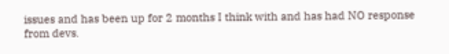issues and has been up for 2 months I think with and has had NO response from devs.